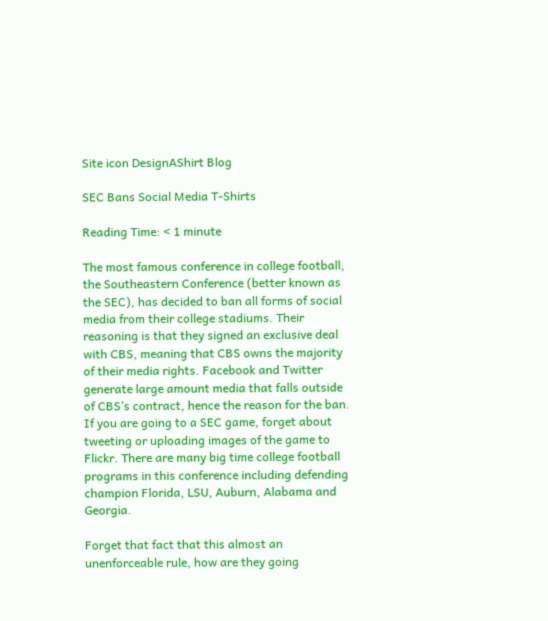Site icon DesignAShirt Blog

SEC Bans Social Media T-Shirts

Reading Time: < 1 minute

The most famous conference in college football, the Southeastern Conference (better known as the SEC), has decided to ban all forms of social media from their college stadiums. Their reasoning is that they signed an exclusive deal with CBS, meaning that CBS owns the majority of their media rights. Facebook and Twitter generate large amount media that falls outside of CBS’s contract, hence the reason for the ban. If you are going to a SEC game, forget about tweeting or uploading images of the game to Flickr. There are many big time college football programs in this conference including defending champion Florida, LSU, Auburn, Alabama and Georgia.

Forget that fact that this almost an unenforceable rule, how are they going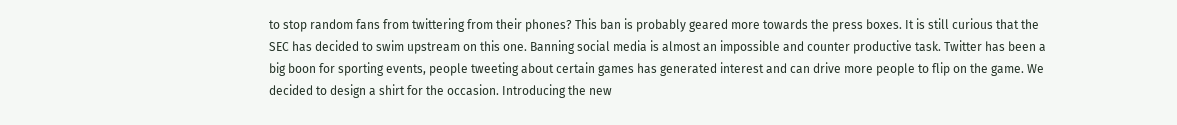to stop random fans from twittering from their phones? This ban is probably geared more towards the press boxes. It is still curious that the SEC has decided to swim upstream on this one. Banning social media is almost an impossible and counter productive task. Twitter has been a big boon for sporting events, people tweeting about certain games has generated interest and can drive more people to flip on the game. We decided to design a shirt for the occasion. Introducing the new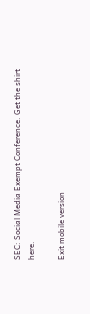SEC: Social Media Exempt Conference. Get the shirt here.

Exit mobile version